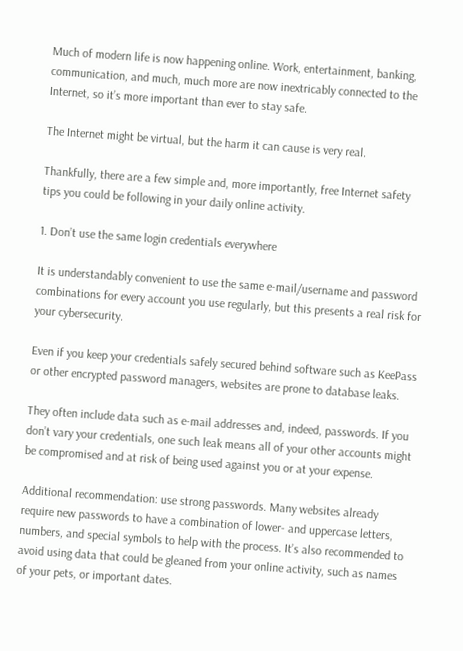Much of modern life is now happening online. Work, entertainment, banking, communication, and much, much more are now inextricably connected to the Internet, so it’s more important than ever to stay safe.

The Internet might be virtual, but the harm it can cause is very real.

Thankfully, there are a few simple and, more importantly, free Internet safety tips you could be following in your daily online activity.

1. Don’t use the same login credentials everywhere

It is understandably convenient to use the same e-mail/username and password combinations for every account you use regularly, but this presents a real risk for your cybersecurity.

Even if you keep your credentials safely secured behind software such as KeePass or other encrypted password managers, websites are prone to database leaks.

They often include data such as e-mail addresses and, indeed, passwords. If you don’t vary your credentials, one such leak means all of your other accounts might be compromised and at risk of being used against you or at your expense.

Additional recommendation: use strong passwords. Many websites already require new passwords to have a combination of lower- and uppercase letters, numbers, and special symbols to help with the process. It’s also recommended to avoid using data that could be gleaned from your online activity, such as names of your pets, or important dates.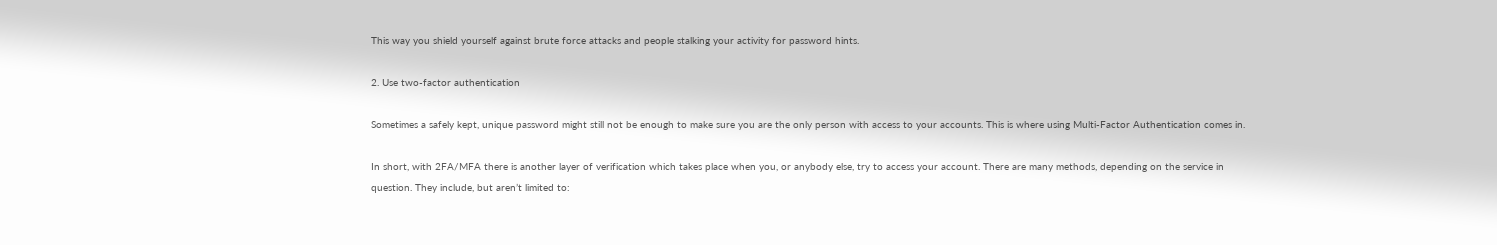This way you shield yourself against brute force attacks and people stalking your activity for password hints.

2. Use two-factor authentication

Sometimes a safely kept, unique password might still not be enough to make sure you are the only person with access to your accounts. This is where using Multi-Factor Authentication comes in.

In short, with 2FA/MFA there is another layer of verification which takes place when you, or anybody else, try to access your account. There are many methods, depending on the service in question. They include, but aren’t limited to: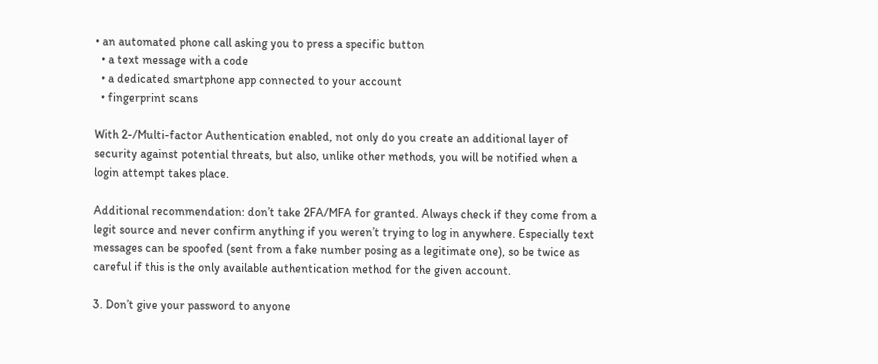• an automated phone call asking you to press a specific button
  • a text message with a code
  • a dedicated smartphone app connected to your account
  • fingerprint scans

With 2-/Multi-factor Authentication enabled, not only do you create an additional layer of security against potential threats, but also, unlike other methods, you will be notified when a login attempt takes place.

Additional recommendation: don’t take 2FA/MFA for granted. Always check if they come from a legit source and never confirm anything if you weren’t trying to log in anywhere. Especially text messages can be spoofed (sent from a fake number posing as a legitimate one), so be twice as careful if this is the only available authentication method for the given account.

3. Don’t give your password to anyone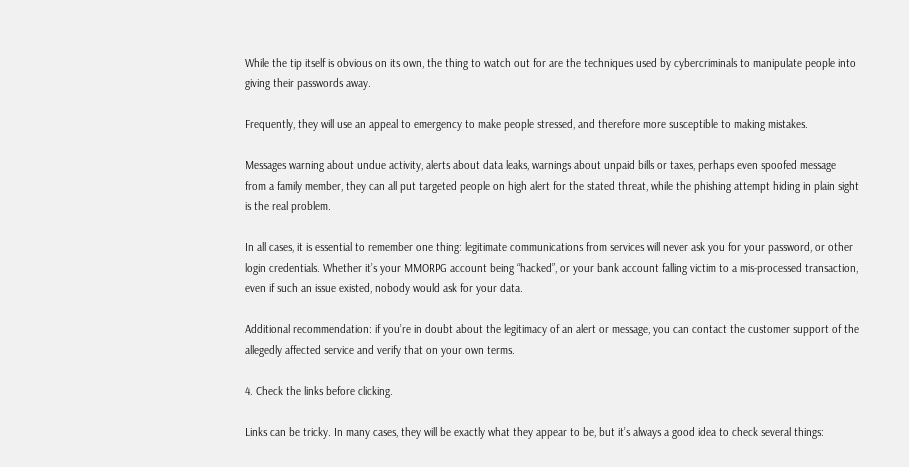While the tip itself is obvious on its own, the thing to watch out for are the techniques used by cybercriminals to manipulate people into giving their passwords away.

Frequently, they will use an appeal to emergency to make people stressed, and therefore more susceptible to making mistakes.

Messages warning about undue activity, alerts about data leaks, warnings about unpaid bills or taxes, perhaps even spoofed message from a family member, they can all put targeted people on high alert for the stated threat, while the phishing attempt hiding in plain sight is the real problem.

In all cases, it is essential to remember one thing: legitimate communications from services will never ask you for your password, or other login credentials. Whether it’s your MMORPG account being “hacked”, or your bank account falling victim to a mis-processed transaction, even if such an issue existed, nobody would ask for your data.

Additional recommendation: if you’re in doubt about the legitimacy of an alert or message, you can contact the customer support of the allegedly affected service and verify that on your own terms.

4. Check the links before clicking.

Links can be tricky. In many cases, they will be exactly what they appear to be, but it’s always a good idea to check several things: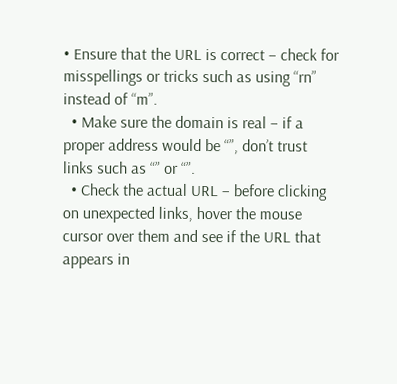• Ensure that the URL is correct – check for misspellings or tricks such as using “rn” instead of “m”.
  • Make sure the domain is real – if a proper address would be “”, don’t trust links such as “” or “”.
  • Check the actual URL – before clicking on unexpected links, hover the mouse cursor over them and see if the URL that appears in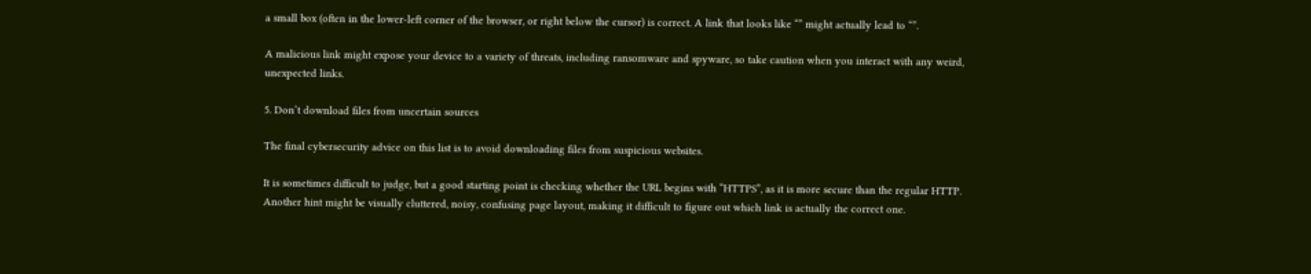a small box (often in the lower-left corner of the browser, or right below the cursor) is correct. A link that looks like “” might actually lead to “”.

A malicious link might expose your device to a variety of threats, including ransomware and spyware, so take caution when you interact with any weird, unexpected links.

5. Don’t download files from uncertain sources

The final cybersecurity advice on this list is to avoid downloading files from suspicious websites.

It is sometimes difficult to judge, but a good starting point is checking whether the URL begins with “HTTPS”, as it is more secure than the regular HTTP. Another hint might be visually cluttered, noisy, confusing page layout, making it difficult to figure out which link is actually the correct one.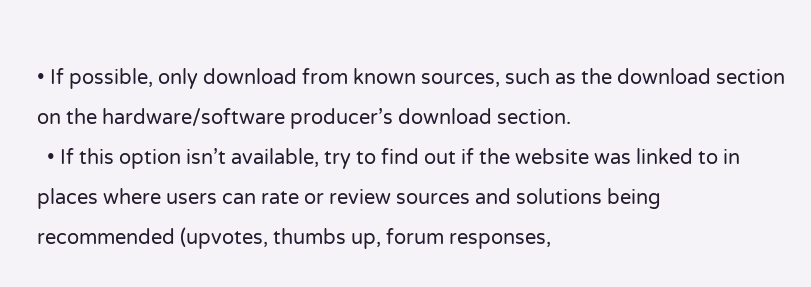• If possible, only download from known sources, such as the download section on the hardware/software producer’s download section.
  • If this option isn’t available, try to find out if the website was linked to in places where users can rate or review sources and solutions being recommended (upvotes, thumbs up, forum responses,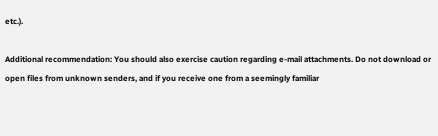etc.).

Additional recommendation: You should also exercise caution regarding e-mail attachments. Do not download or open files from unknown senders, and if you receive one from a seemingly familiar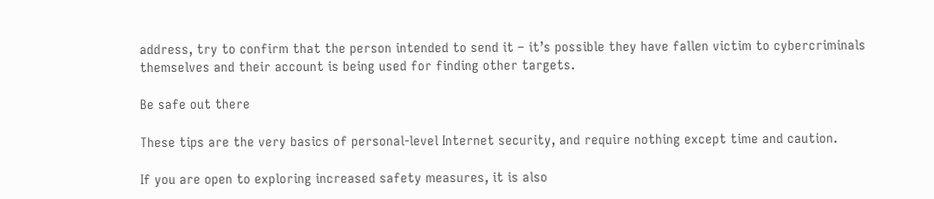address, try to confirm that the person intended to send it – it’s possible they have fallen victim to cybercriminals themselves and their account is being used for finding other targets.

Be safe out there

These tips are the very basics of personal-level Internet security, and require nothing except time and caution.

If you are open to exploring increased safety measures, it is also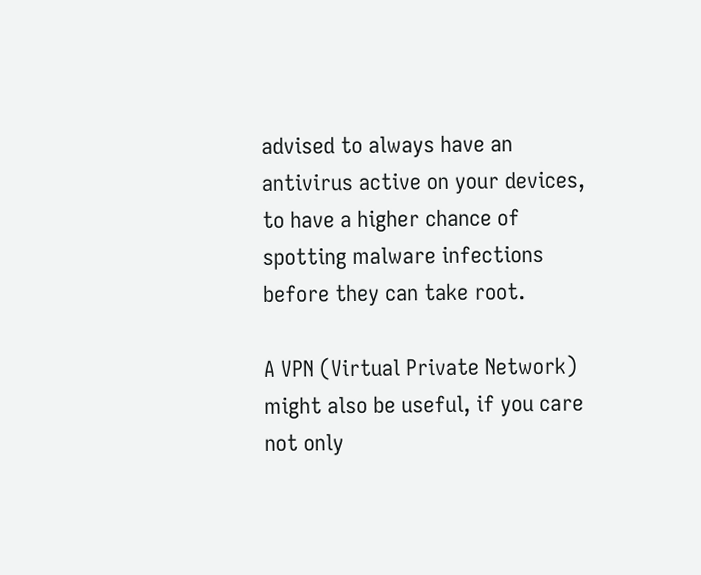advised to always have an antivirus active on your devices, to have a higher chance of spotting malware infections before they can take root.

A VPN (Virtual Private Network) might also be useful, if you care not only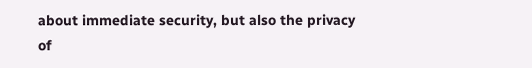about immediate security, but also the privacy of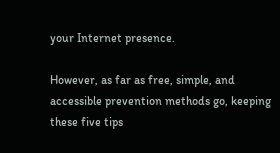your Internet presence.

However, as far as free, simple, and accessible prevention methods go, keeping these five tips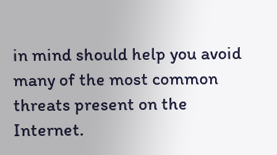in mind should help you avoid many of the most common threats present on the Internet.